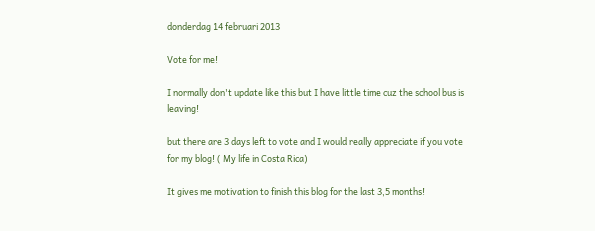donderdag 14 februari 2013

Vote for me!

I normally don't update like this but I have little time cuz the school bus is leaving!

but there are 3 days left to vote and I would really appreciate if you vote for my blog! ( My life in Costa Rica)

It gives me motivation to finish this blog for the last 3,5 months!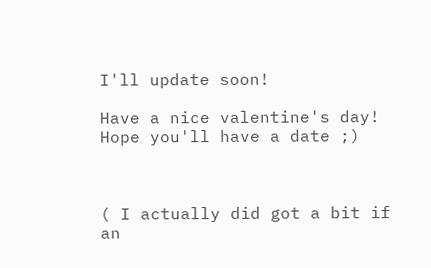I'll update soon!

Have a nice valentine's day! Hope you'll have a date ;)



( I actually did got a bit if an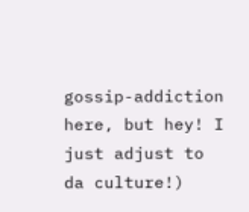gossip-addiction here, but hey! I just adjust to da culture!)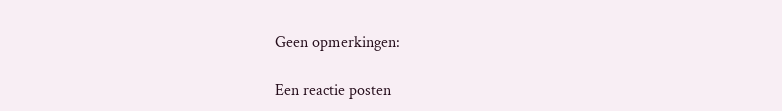Geen opmerkingen:

Een reactie posten